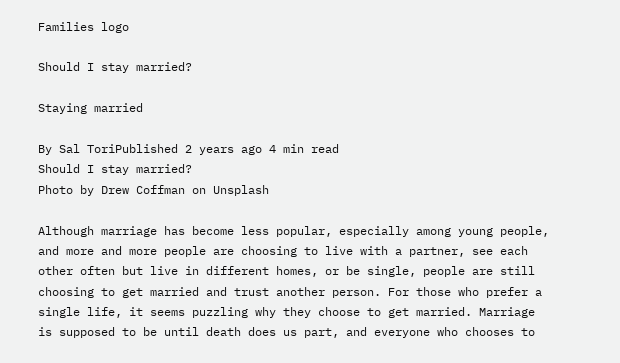Families logo

Should I stay married?

Staying married

By Sal ToriPublished 2 years ago 4 min read
Should I stay married?
Photo by Drew Coffman on Unsplash

Although marriage has become less popular, especially among young people, and more and more people are choosing to live with a partner, see each other often but live in different homes, or be single, people are still choosing to get married and trust another person. For those who prefer a single life, it seems puzzling why they choose to get married. Marriage is supposed to be until death does us part, and everyone who chooses to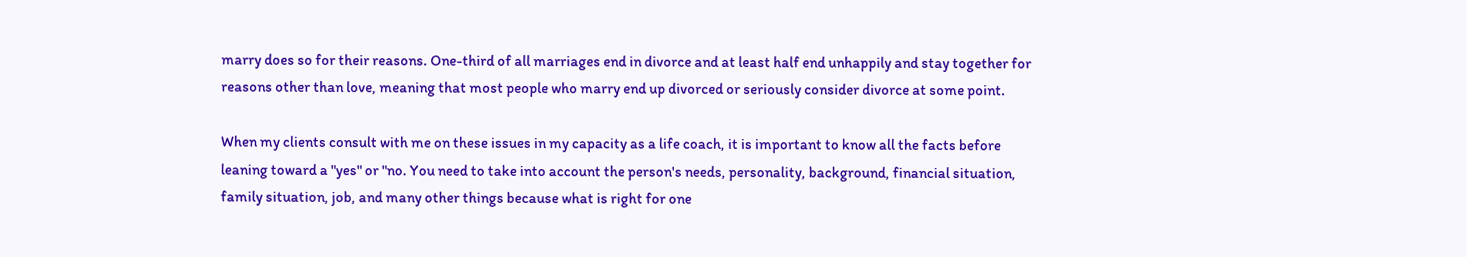marry does so for their reasons. One-third of all marriages end in divorce and at least half end unhappily and stay together for reasons other than love, meaning that most people who marry end up divorced or seriously consider divorce at some point.

When my clients consult with me on these issues in my capacity as a life coach, it is important to know all the facts before leaning toward a "yes" or "no. You need to take into account the person's needs, personality, background, financial situation, family situation, job, and many other things because what is right for one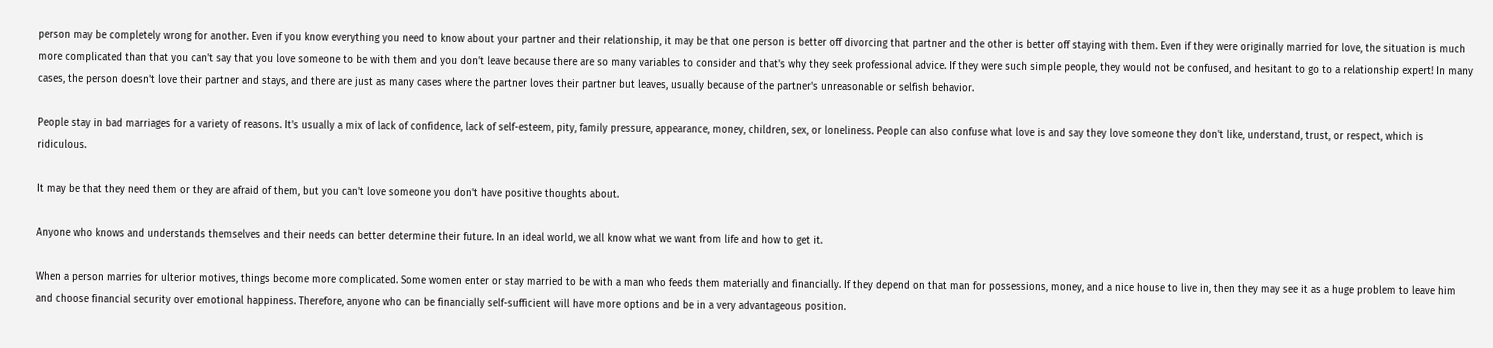person may be completely wrong for another. Even if you know everything you need to know about your partner and their relationship, it may be that one person is better off divorcing that partner and the other is better off staying with them. Even if they were originally married for love, the situation is much more complicated than that you can't say that you love someone to be with them and you don't leave because there are so many variables to consider and that's why they seek professional advice. If they were such simple people, they would not be confused, and hesitant to go to a relationship expert! In many cases, the person doesn't love their partner and stays, and there are just as many cases where the partner loves their partner but leaves, usually because of the partner's unreasonable or selfish behavior.

People stay in bad marriages for a variety of reasons. It's usually a mix of lack of confidence, lack of self-esteem, pity, family pressure, appearance, money, children, sex, or loneliness. People can also confuse what love is and say they love someone they don't like, understand, trust, or respect, which is ridiculous.

It may be that they need them or they are afraid of them, but you can't love someone you don't have positive thoughts about.

Anyone who knows and understands themselves and their needs can better determine their future. In an ideal world, we all know what we want from life and how to get it.

When a person marries for ulterior motives, things become more complicated. Some women enter or stay married to be with a man who feeds them materially and financially. If they depend on that man for possessions, money, and a nice house to live in, then they may see it as a huge problem to leave him and choose financial security over emotional happiness. Therefore, anyone who can be financially self-sufficient will have more options and be in a very advantageous position.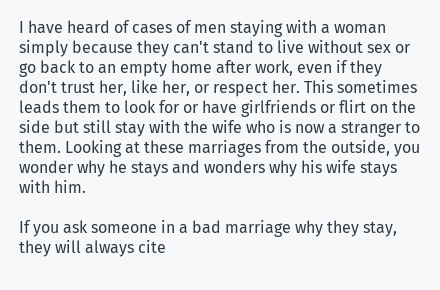I have heard of cases of men staying with a woman simply because they can't stand to live without sex or go back to an empty home after work, even if they don't trust her, like her, or respect her. This sometimes leads them to look for or have girlfriends or flirt on the side but still stay with the wife who is now a stranger to them. Looking at these marriages from the outside, you wonder why he stays and wonders why his wife stays with him.

If you ask someone in a bad marriage why they stay, they will always cite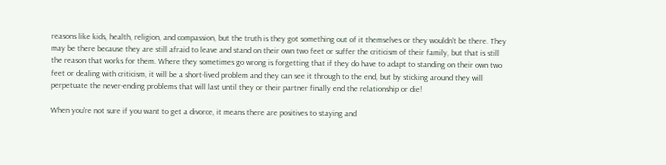reasons like kids, health, religion, and compassion, but the truth is they got something out of it themselves or they wouldn't be there. They may be there because they are still afraid to leave and stand on their own two feet or suffer the criticism of their family, but that is still the reason that works for them. Where they sometimes go wrong is forgetting that if they do have to adapt to standing on their own two feet or dealing with criticism, it will be a short-lived problem and they can see it through to the end, but by sticking around they will perpetuate the never-ending problems that will last until they or their partner finally end the relationship or die!

When you're not sure if you want to get a divorce, it means there are positives to staying and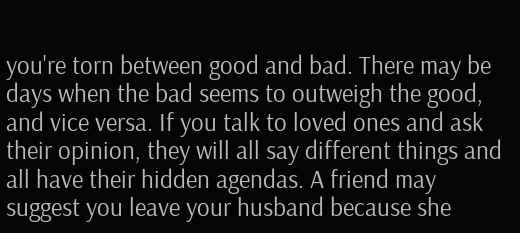you're torn between good and bad. There may be days when the bad seems to outweigh the good, and vice versa. If you talk to loved ones and ask their opinion, they will all say different things and all have their hidden agendas. A friend may suggest you leave your husband because she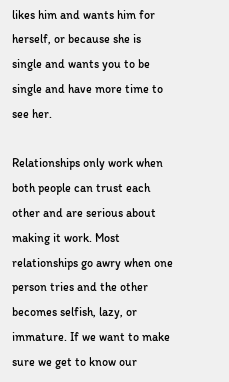likes him and wants him for herself, or because she is single and wants you to be single and have more time to see her.

Relationships only work when both people can trust each other and are serious about making it work. Most relationships go awry when one person tries and the other becomes selfish, lazy, or immature. If we want to make sure we get to know our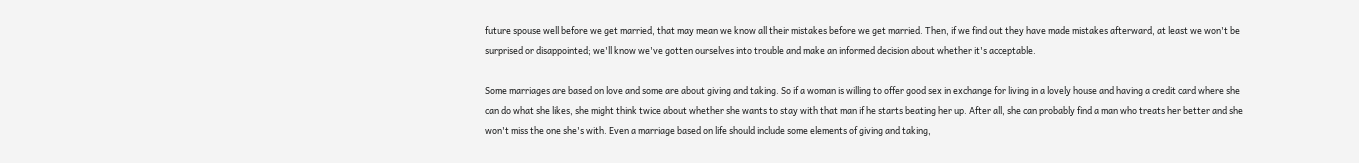future spouse well before we get married, that may mean we know all their mistakes before we get married. Then, if we find out they have made mistakes afterward, at least we won't be surprised or disappointed; we'll know we've gotten ourselves into trouble and make an informed decision about whether it's acceptable.

Some marriages are based on love and some are about giving and taking. So if a woman is willing to offer good sex in exchange for living in a lovely house and having a credit card where she can do what she likes, she might think twice about whether she wants to stay with that man if he starts beating her up. After all, she can probably find a man who treats her better and she won't miss the one she's with. Even a marriage based on life should include some elements of giving and taking,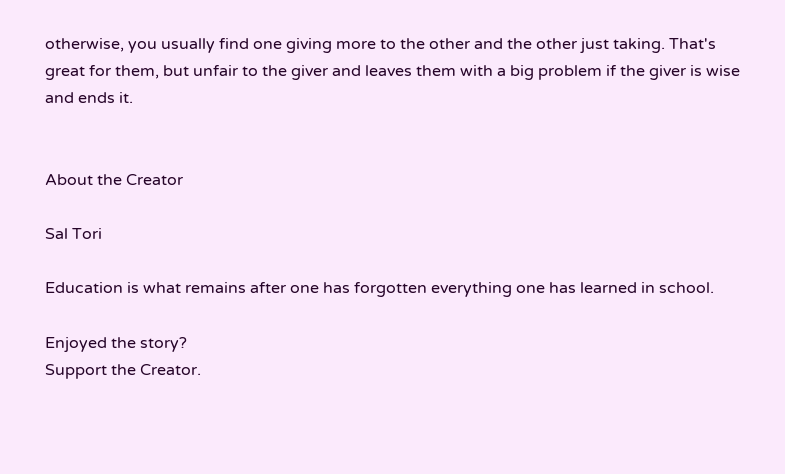otherwise, you usually find one giving more to the other and the other just taking. That's great for them, but unfair to the giver and leaves them with a big problem if the giver is wise and ends it.


About the Creator

Sal Tori

Education is what remains after one has forgotten everything one has learned in school.

Enjoyed the story?
Support the Creator.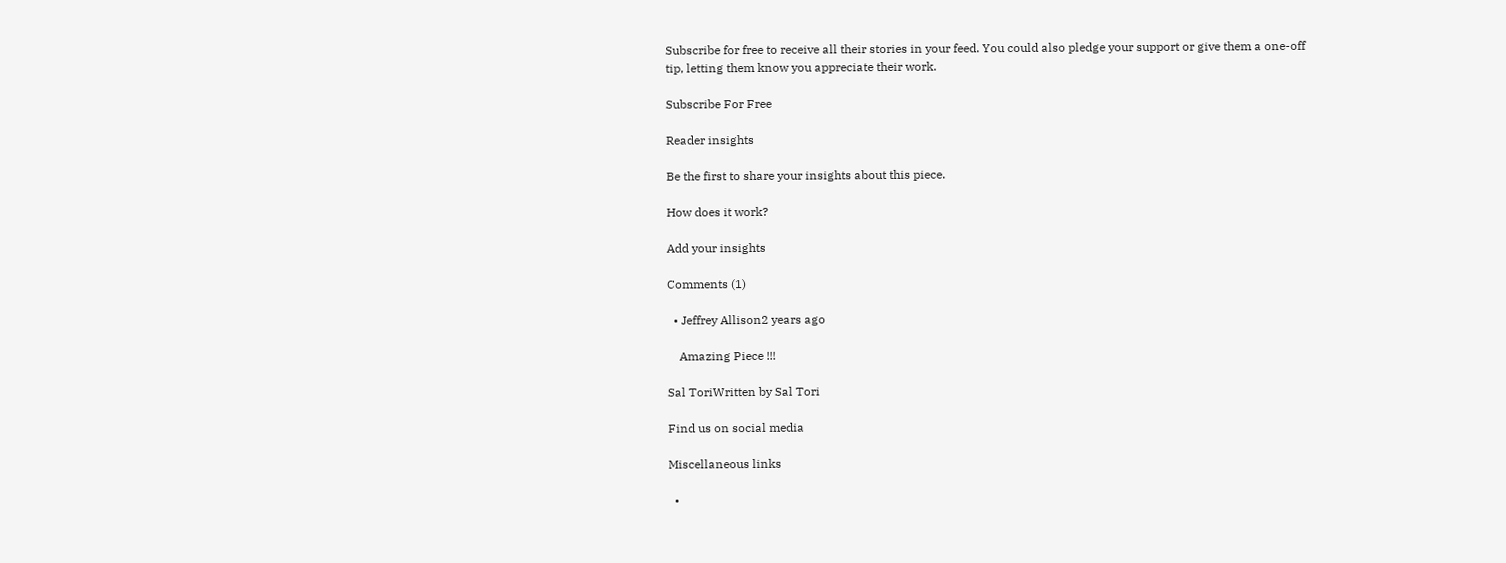Subscribe for free to receive all their stories in your feed. You could also pledge your support or give them a one-off tip, letting them know you appreciate their work.

Subscribe For Free

Reader insights

Be the first to share your insights about this piece.

How does it work?

Add your insights

Comments (1)

  • Jeffrey Allison2 years ago

    Amazing Piece !!!

Sal ToriWritten by Sal Tori

Find us on social media

Miscellaneous links

  •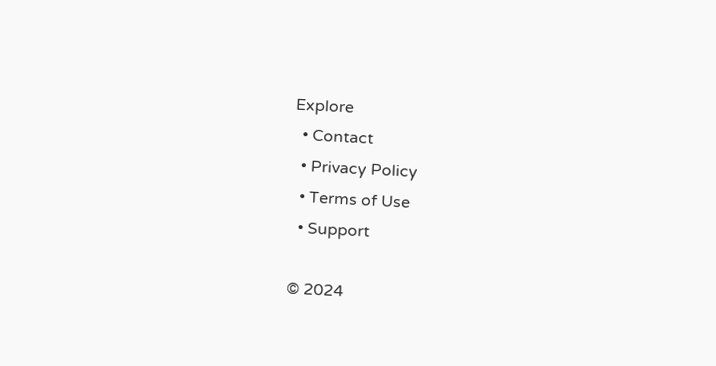Explore
  • Contact
  • Privacy Policy
  • Terms of Use
  • Support

© 2024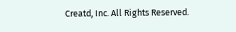Creatd, Inc. All Rights Reserved.